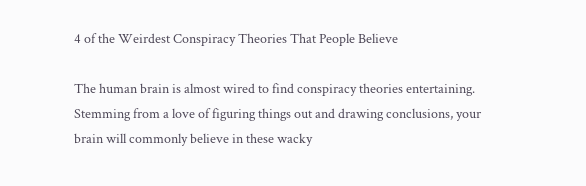4 of the Weirdest Conspiracy Theories That People Believe

The human brain is almost wired to find conspiracy theories entertaining. Stemming from a love of figuring things out and drawing conclusions, your brain will commonly believe in these wacky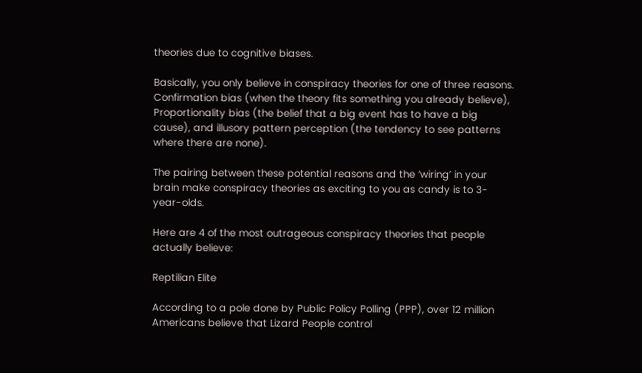theories due to cognitive biases.

Basically, you only believe in conspiracy theories for one of three reasons. Confirmation bias (when the theory fits something you already believe), Proportionality bias (the belief that a big event has to have a big cause), and illusory pattern perception (the tendency to see patterns where there are none).

The pairing between these potential reasons and the ‘wiring’ in your brain make conspiracy theories as exciting to you as candy is to 3-year-olds.

Here are 4 of the most outrageous conspiracy theories that people actually believe:

Reptilian Elite

According to a pole done by Public Policy Polling (PPP), over 12 million Americans believe that Lizard People control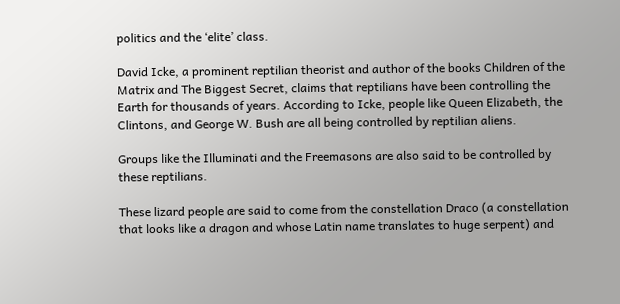politics and the ‘elite’ class.

David Icke, a prominent reptilian theorist and author of the books Children of the Matrix and The Biggest Secret, claims that reptilians have been controlling the Earth for thousands of years. According to Icke, people like Queen Elizabeth, the Clintons, and George W. Bush are all being controlled by reptilian aliens.

Groups like the Illuminati and the Freemasons are also said to be controlled by these reptilians.

These lizard people are said to come from the constellation Draco (a constellation that looks like a dragon and whose Latin name translates to huge serpent) and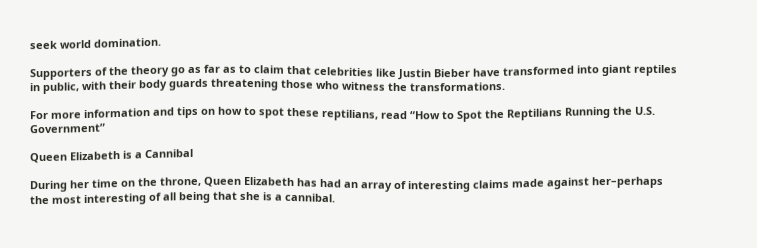seek world domination.

Supporters of the theory go as far as to claim that celebrities like Justin Bieber have transformed into giant reptiles in public, with their body guards threatening those who witness the transformations.

For more information and tips on how to spot these reptilians, read “How to Spot the Reptilians Running the U.S. Government”

Queen Elizabeth is a Cannibal

During her time on the throne, Queen Elizabeth has had an array of interesting claims made against her–perhaps the most interesting of all being that she is a cannibal.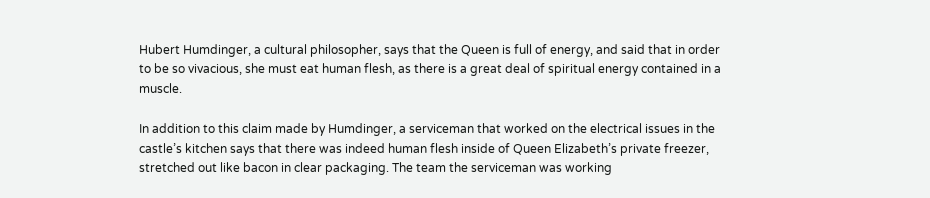Hubert Humdinger, a cultural philosopher, says that the Queen is full of energy, and said that in order to be so vivacious, she must eat human flesh, as there is a great deal of spiritual energy contained in a muscle.

In addition to this claim made by Humdinger, a serviceman that worked on the electrical issues in the castle’s kitchen says that there was indeed human flesh inside of Queen Elizabeth’s private freezer, stretched out like bacon in clear packaging. The team the serviceman was working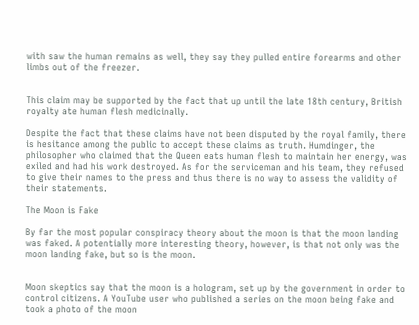with saw the human remains as well, they say they pulled entire forearms and other limbs out of the freezer.


This claim may be supported by the fact that up until the late 18th century, British royalty ate human flesh medicinally.

Despite the fact that these claims have not been disputed by the royal family, there is hesitance among the public to accept these claims as truth. Humdinger, the philosopher who claimed that the Queen eats human flesh to maintain her energy, was exiled and had his work destroyed. As for the serviceman and his team, they refused to give their names to the press and thus there is no way to assess the validity of their statements.

The Moon is Fake

By far the most popular conspiracy theory about the moon is that the moon landing was faked. A potentially more interesting theory, however, is that not only was the moon landing fake, but so is the moon.


Moon skeptics say that the moon is a hologram, set up by the government in order to control citizens. A YouTube user who published a series on the moon being fake and took a photo of the moon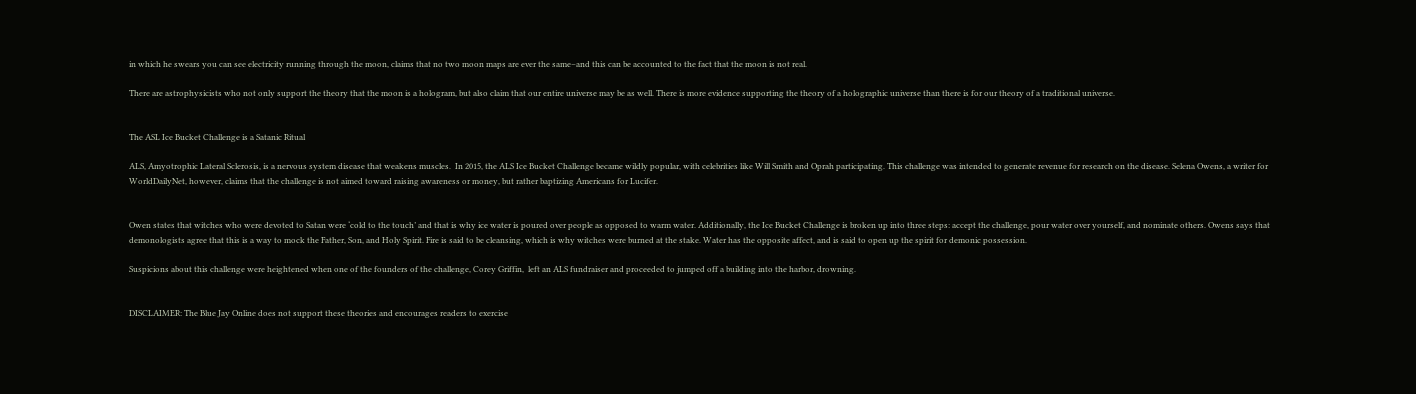in which he swears you can see electricity running through the moon, claims that no two moon maps are ever the same–and this can be accounted to the fact that the moon is not real.

There are astrophysicists who not only support the theory that the moon is a hologram, but also claim that our entire universe may be as well. There is more evidence supporting the theory of a holographic universe than there is for our theory of a traditional universe.


The ASL Ice Bucket Challenge is a Satanic Ritual

ALS, Amyotrophic Lateral Sclerosis, is a nervous system disease that weakens muscles.  In 2015, the ALS Ice Bucket Challenge became wildly popular, with celebrities like Will Smith and Oprah participating. This challenge was intended to generate revenue for research on the disease. Selena Owens, a writer for WorldDailyNet, however, claims that the challenge is not aimed toward raising awareness or money, but rather baptizing Americans for Lucifer.


Owen states that witches who were devoted to Satan were ‘cold to the touch’ and that is why ice water is poured over people as opposed to warm water. Additionally, the Ice Bucket Challenge is broken up into three steps: accept the challenge, pour water over yourself, and nominate others. Owens says that demonologists agree that this is a way to mock the Father, Son, and Holy Spirit. Fire is said to be cleansing, which is why witches were burned at the stake. Water has the opposite affect, and is said to open up the spirit for demonic possession.

Suspicions about this challenge were heightened when one of the founders of the challenge, Corey Griffin,  left an ALS fundraiser and proceeded to jumped off a building into the harbor, drowning.


DISCLAIMER: The Blue Jay Online does not support these theories and encourages readers to exercise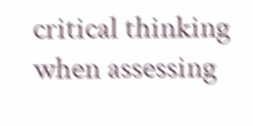critical thinking when assessing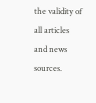the validity of all articles and news sources.